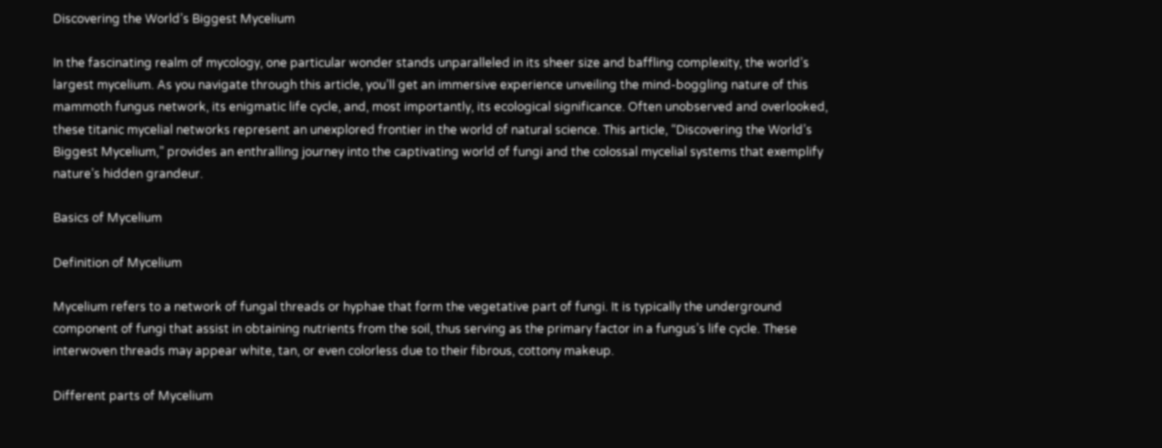Discovering the World’s Biggest Mycelium

In the fascinating realm of mycology, one particular wonder stands unparalleled in its sheer size and baffling complexity, the world’s largest mycelium. As you navigate through this article, you’ll get an immersive experience unveiling the mind-boggling nature of this mammoth fungus network, its enigmatic life cycle, and, most importantly, its ecological significance. Often unobserved and overlooked, these titanic mycelial networks represent an unexplored frontier in the world of natural science. This article, “Discovering the World’s Biggest Mycelium,” provides an enthralling journey into the captivating world of fungi and the colossal mycelial systems that exemplify nature’s hidden grandeur.

Basics of Mycelium

Definition of Mycelium

Mycelium refers to a network of fungal threads or hyphae that form the vegetative part of fungi. It is typically the underground component of fungi that assist in obtaining nutrients from the soil, thus serving as the primary factor in a fungus’s life cycle. These interwoven threads may appear white, tan, or even colorless due to their fibrous, cottony makeup.

Different parts of Mycelium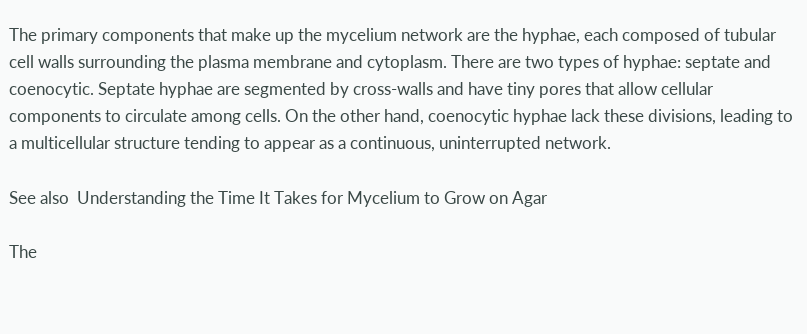The primary components that make up the mycelium network are the hyphae, each composed of tubular cell walls surrounding the plasma membrane and cytoplasm. There are two types of hyphae: septate and coenocytic. Septate hyphae are segmented by cross-walls and have tiny pores that allow cellular components to circulate among cells. On the other hand, coenocytic hyphae lack these divisions, leading to a multicellular structure tending to appear as a continuous, uninterrupted network.

See also  Understanding the Time It Takes for Mycelium to Grow on Agar

The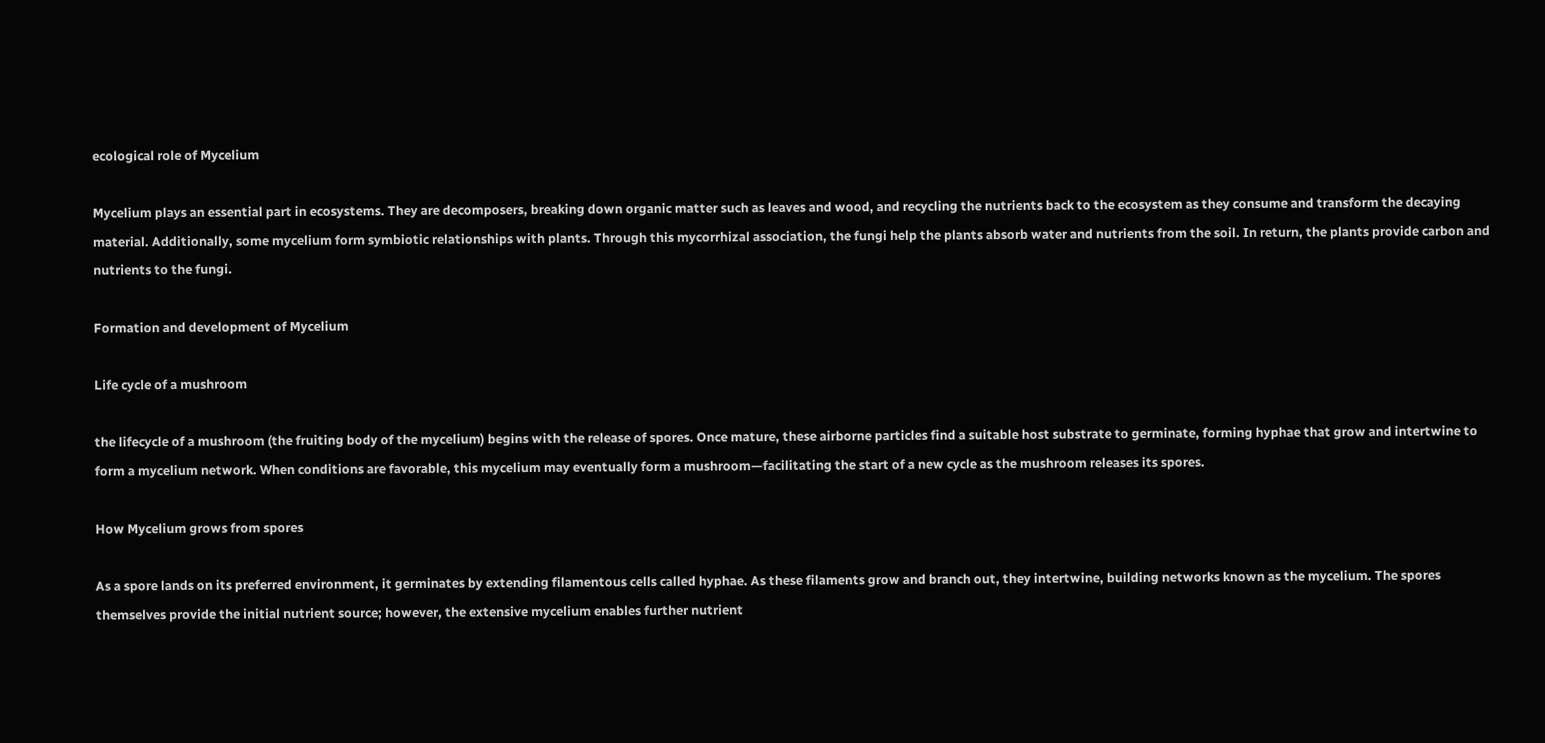ecological role of Mycelium

Mycelium plays an essential part in ecosystems. They are decomposers, breaking down organic matter such as leaves and wood, and recycling the nutrients back to the ecosystem as they consume and transform the decaying material. Additionally, some mycelium form symbiotic relationships with plants. Through this mycorrhizal association, the fungi help the plants absorb water and nutrients from the soil. In return, the plants provide carbon and nutrients to the fungi.

Formation and development of Mycelium

Life cycle of a mushroom

the lifecycle of a mushroom (the fruiting body of the mycelium) begins with the release of spores. Once mature, these airborne particles find a suitable host substrate to germinate, forming hyphae that grow and intertwine to form a mycelium network. When conditions are favorable, this mycelium may eventually form a mushroom—facilitating the start of a new cycle as the mushroom releases its spores.

How Mycelium grows from spores

As a spore lands on its preferred environment, it germinates by extending filamentous cells called hyphae. As these filaments grow and branch out, they intertwine, building networks known as the mycelium. The spores themselves provide the initial nutrient source; however, the extensive mycelium enables further nutrient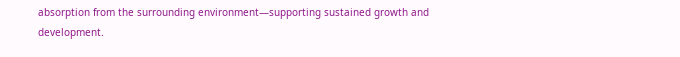absorption from the surrounding environment—supporting sustained growth and development.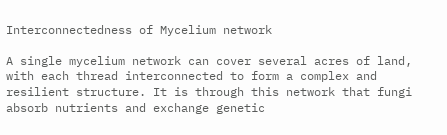Interconnectedness of Mycelium network

A single mycelium network can cover several acres of land, with each thread interconnected to form a complex and resilient structure. It is through this network that fungi absorb nutrients and exchange genetic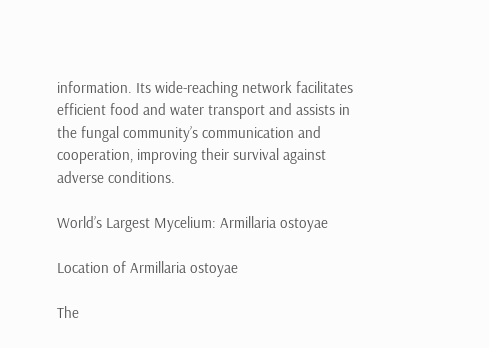information. Its wide-reaching network facilitates efficient food and water transport and assists in the fungal community’s communication and cooperation, improving their survival against adverse conditions.

World’s Largest Mycelium: Armillaria ostoyae

Location of Armillaria ostoyae

The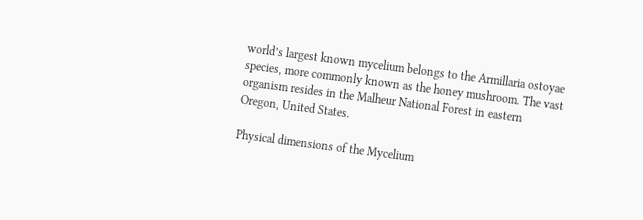world’s largest known mycelium belongs to the Armillaria ostoyae species, more commonly known as the honey mushroom. The vast organism resides in the Malheur National Forest in eastern Oregon, United States.

Physical dimensions of the Mycelium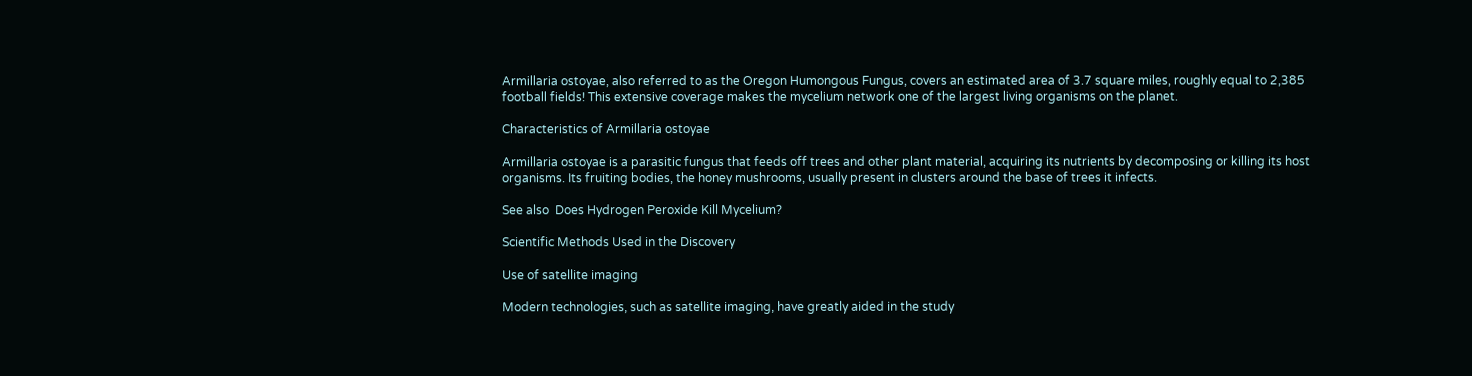Armillaria ostoyae, also referred to as the Oregon Humongous Fungus, covers an estimated area of 3.7 square miles, roughly equal to 2,385 football fields! This extensive coverage makes the mycelium network one of the largest living organisms on the planet.

Characteristics of Armillaria ostoyae

Armillaria ostoyae is a parasitic fungus that feeds off trees and other plant material, acquiring its nutrients by decomposing or killing its host organisms. Its fruiting bodies, the honey mushrooms, usually present in clusters around the base of trees it infects.

See also  Does Hydrogen Peroxide Kill Mycelium?

Scientific Methods Used in the Discovery

Use of satellite imaging

Modern technologies, such as satellite imaging, have greatly aided in the study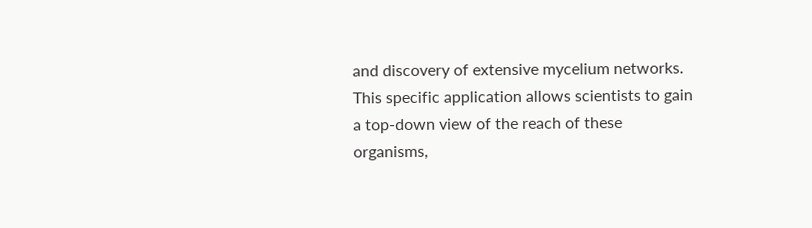and discovery of extensive mycelium networks. This specific application allows scientists to gain a top-down view of the reach of these organisms,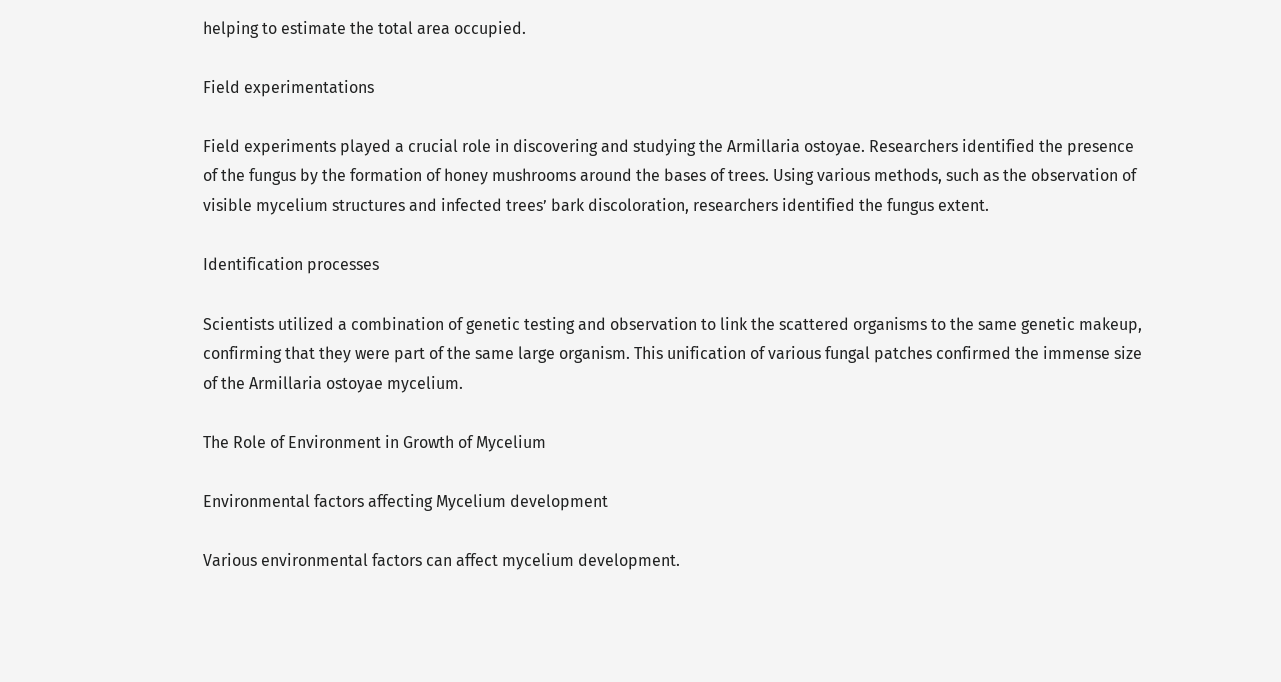helping to estimate the total area occupied.

Field experimentations

Field experiments played a crucial role in discovering and studying the Armillaria ostoyae. Researchers identified the presence of the fungus by the formation of honey mushrooms around the bases of trees. Using various methods, such as the observation of visible mycelium structures and infected trees’ bark discoloration, researchers identified the fungus extent.

Identification processes

Scientists utilized a combination of genetic testing and observation to link the scattered organisms to the same genetic makeup, confirming that they were part of the same large organism. This unification of various fungal patches confirmed the immense size of the Armillaria ostoyae mycelium.

The Role of Environment in Growth of Mycelium

Environmental factors affecting Mycelium development

Various environmental factors can affect mycelium development.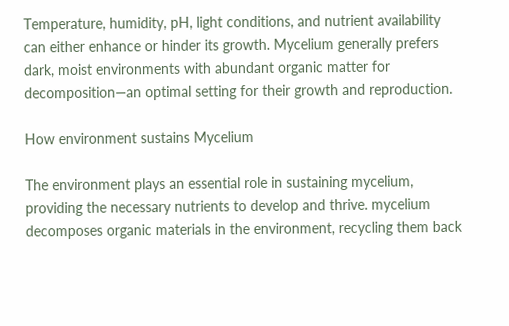Temperature, humidity, pH, light conditions, and nutrient availability can either enhance or hinder its growth. Mycelium generally prefers dark, moist environments with abundant organic matter for decomposition—an optimal setting for their growth and reproduction.

How environment sustains Mycelium

The environment plays an essential role in sustaining mycelium, providing the necessary nutrients to develop and thrive. mycelium decomposes organic materials in the environment, recycling them back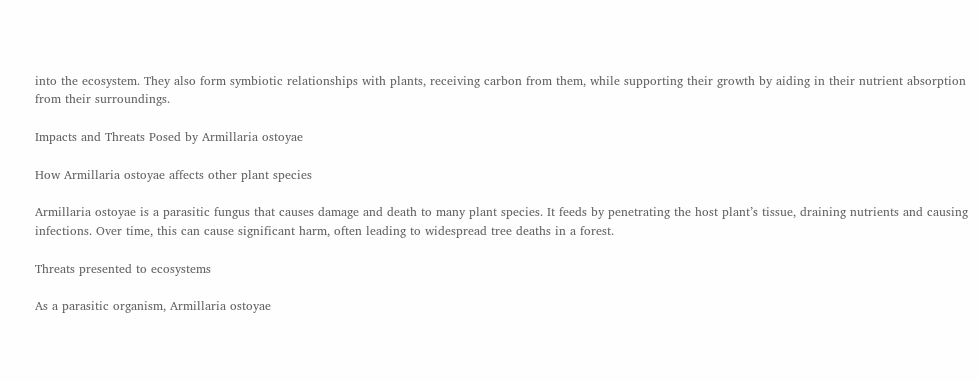into the ecosystem. They also form symbiotic relationships with plants, receiving carbon from them, while supporting their growth by aiding in their nutrient absorption from their surroundings.

Impacts and Threats Posed by Armillaria ostoyae

How Armillaria ostoyae affects other plant species

Armillaria ostoyae is a parasitic fungus that causes damage and death to many plant species. It feeds by penetrating the host plant’s tissue, draining nutrients and causing infections. Over time, this can cause significant harm, often leading to widespread tree deaths in a forest.

Threats presented to ecosystems

As a parasitic organism, Armillaria ostoyae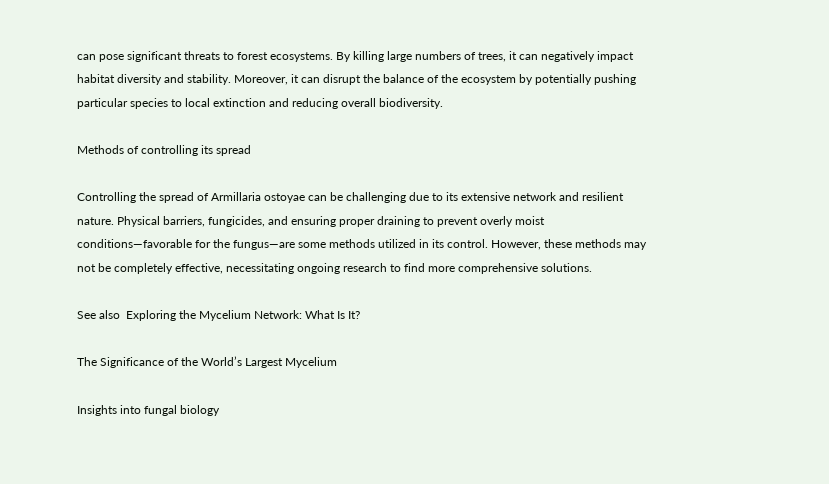can pose significant threats to forest ecosystems. By killing large numbers of trees, it can negatively impact habitat diversity and stability. Moreover, it can disrupt the balance of the ecosystem by potentially pushing particular species to local extinction and reducing overall biodiversity.

Methods of controlling its spread

Controlling the spread of Armillaria ostoyae can be challenging due to its extensive network and resilient nature. Physical barriers, fungicides, and ensuring proper draining to prevent overly moist conditions—favorable for the fungus—are some methods utilized in its control. However, these methods may not be completely effective, necessitating ongoing research to find more comprehensive solutions.

See also  Exploring the Mycelium Network: What Is It?

The Significance of the World’s Largest Mycelium

Insights into fungal biology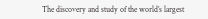The discovery and study of the world’s largest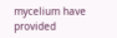mycelium have provided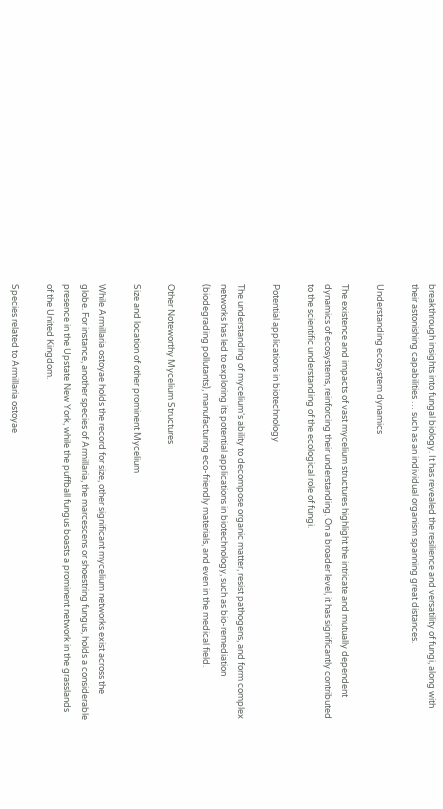breakthrough insights into fungal biology. It has revealed the resilience and versatility of fungi, along with their astonishing capabilities … such as an individual organism spanning great distances.

Understanding ecosystem dynamics

The existence and impacts of vast mycelium structures highlight the intricate and mutually dependent dynamics of ecosystems, reinforcing their understanding. On a broader level, it has significantly contributed to the scientific understanding of the ecological role of fungi.

Potential applications in biotechnology

The understanding of mycelium‘s ability to decompose organic matter, resist pathogens, and form complex networks has led to exploring its potential applications in biotechnology, such as bio-remediation (biodegrading pollutants), manufacturing eco-friendly materials, and even in the medical field.

Other Noteworthy Mycelium Structures

Size and location of other prominent Mycelium

While Armillaria ostoyae holds the record for size, other significant mycelium networks exist across the globe. For instance, another species of Armillaria, the marcescens or shoestring fungus, holds a considerable presence in the Upstate New York, while the puffball fungus boasts a prominent network in the grasslands of the United Kingdom.

Species related to Armillaria ostoyae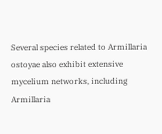Several species related to Armillaria ostoyae also exhibit extensive mycelium networks, including Armillaria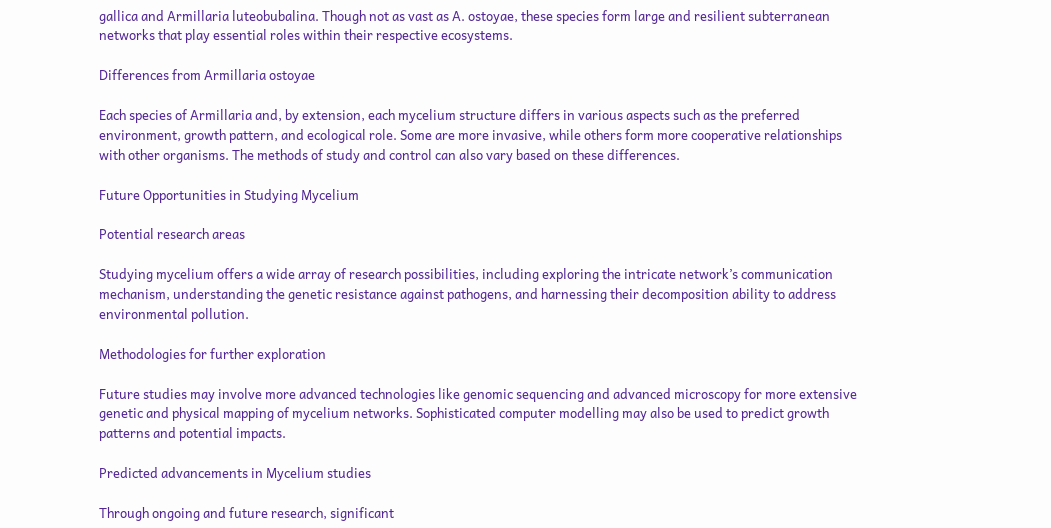gallica and Armillaria luteobubalina. Though not as vast as A. ostoyae, these species form large and resilient subterranean networks that play essential roles within their respective ecosystems.

Differences from Armillaria ostoyae

Each species of Armillaria and, by extension, each mycelium structure differs in various aspects such as the preferred environment, growth pattern, and ecological role. Some are more invasive, while others form more cooperative relationships with other organisms. The methods of study and control can also vary based on these differences.

Future Opportunities in Studying Mycelium

Potential research areas

Studying mycelium offers a wide array of research possibilities, including exploring the intricate network’s communication mechanism, understanding the genetic resistance against pathogens, and harnessing their decomposition ability to address environmental pollution.

Methodologies for further exploration

Future studies may involve more advanced technologies like genomic sequencing and advanced microscopy for more extensive genetic and physical mapping of mycelium networks. Sophisticated computer modelling may also be used to predict growth patterns and potential impacts.

Predicted advancements in Mycelium studies

Through ongoing and future research, significant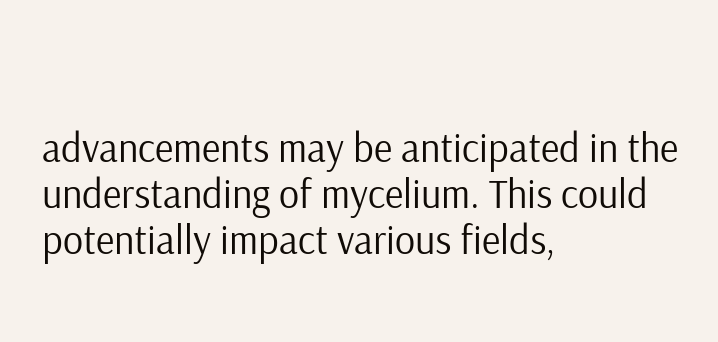advancements may be anticipated in the understanding of mycelium. This could potentially impact various fields,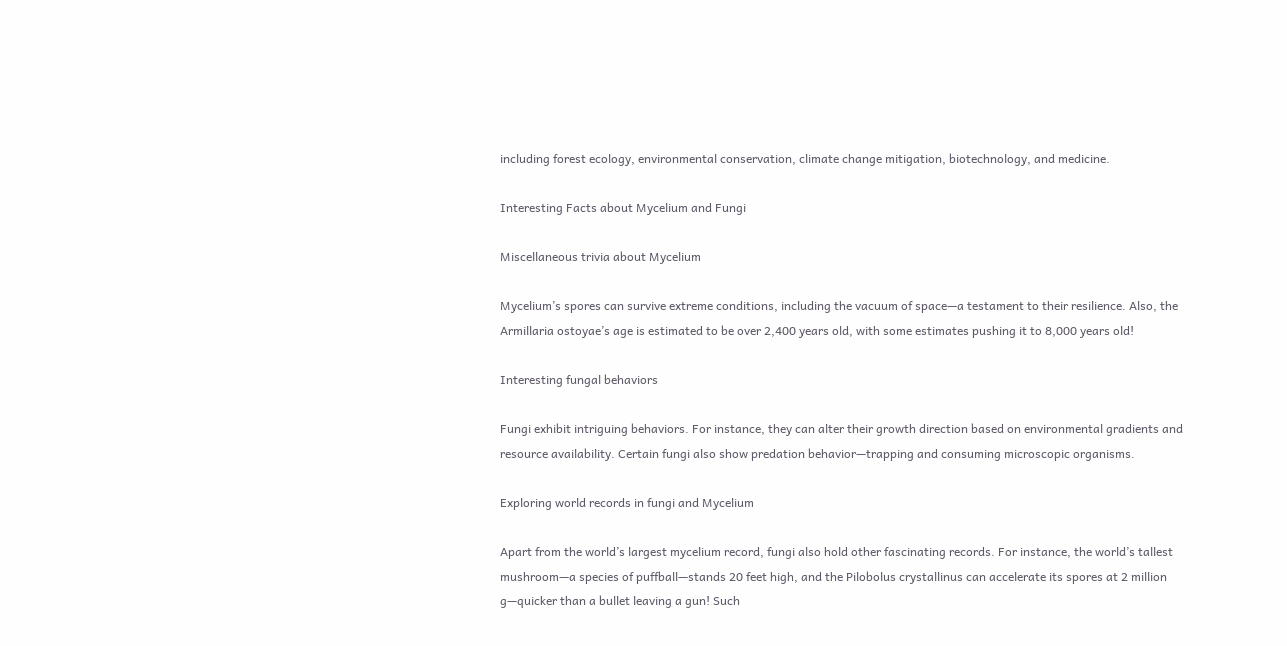including forest ecology, environmental conservation, climate change mitigation, biotechnology, and medicine.

Interesting Facts about Mycelium and Fungi

Miscellaneous trivia about Mycelium

Mycelium’s spores can survive extreme conditions, including the vacuum of space—a testament to their resilience. Also, the Armillaria ostoyae’s age is estimated to be over 2,400 years old, with some estimates pushing it to 8,000 years old!

Interesting fungal behaviors

Fungi exhibit intriguing behaviors. For instance, they can alter their growth direction based on environmental gradients and resource availability. Certain fungi also show predation behavior—trapping and consuming microscopic organisms.

Exploring world records in fungi and Mycelium

Apart from the world’s largest mycelium record, fungi also hold other fascinating records. For instance, the world’s tallest mushroom—a species of puffball—stands 20 feet high, and the Pilobolus crystallinus can accelerate its spores at 2 million g—quicker than a bullet leaving a gun! Such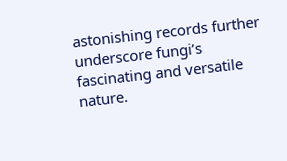astonishing records further underscore fungi’s fascinating and versatile nature.